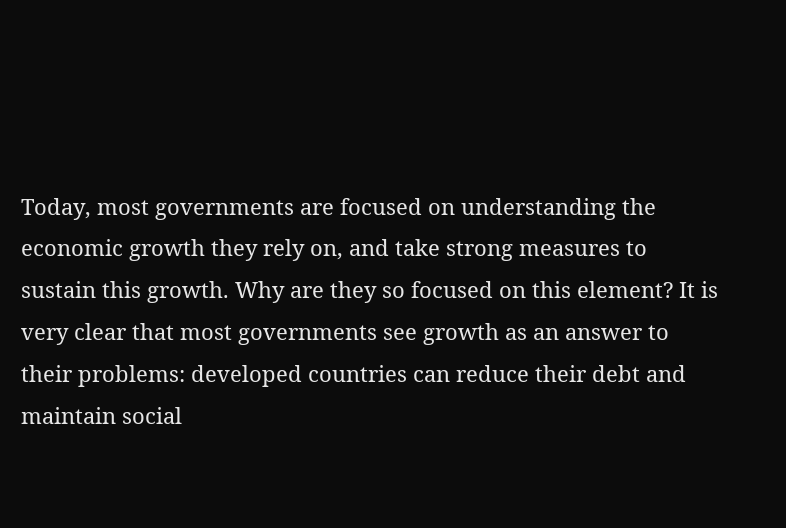Today, most governments are focused on understanding the economic growth they rely on, and take strong measures to sustain this growth. Why are they so focused on this element? It is very clear that most governments see growth as an answer to their problems: developed countries can reduce their debt and maintain social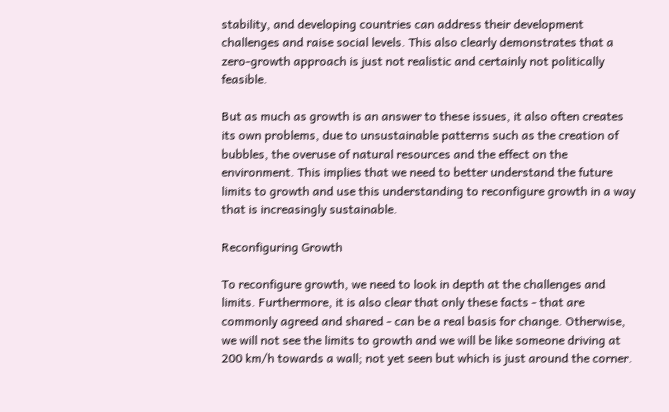stability, and developing countries can address their development challenges and raise social levels. This also clearly demonstrates that a zero-growth approach is just not realistic and certainly not politically feasible.

But as much as growth is an answer to these issues, it also often creates its own problems, due to unsustainable patterns such as the creation of bubbles, the overuse of natural resources and the effect on the environment. This implies that we need to better understand the future limits to growth and use this understanding to reconfigure growth in a way that is increasingly sustainable.

Reconfiguring Growth

To reconfigure growth, we need to look in depth at the challenges and limits. Furthermore, it is also clear that only these facts - that are commonly agreed and shared - can be a real basis for change. Otherwise, we will not see the limits to growth and we will be like someone driving at 200 km/h towards a wall; not yet seen but which is just around the corner.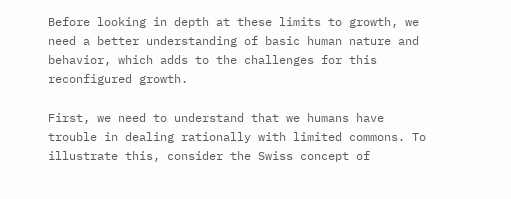Before looking in depth at these limits to growth, we need a better understanding of basic human nature and behavior, which adds to the challenges for this reconfigured growth.

First, we need to understand that we humans have trouble in dealing rationally with limited commons. To illustrate this, consider the Swiss concept of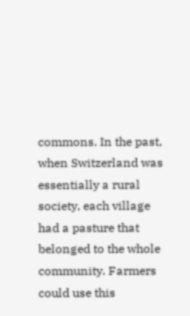commons. In the past, when Switzerland was essentially a rural society, each village had a pasture that belonged to the whole community. Farmers could use this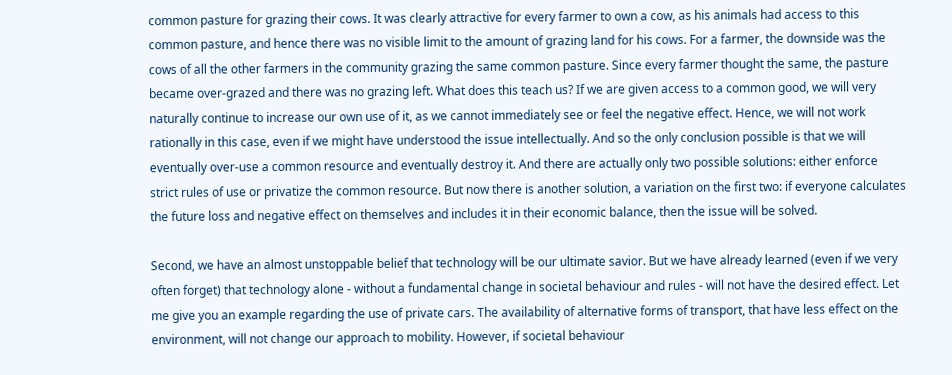common pasture for grazing their cows. It was clearly attractive for every farmer to own a cow, as his animals had access to this common pasture, and hence there was no visible limit to the amount of grazing land for his cows. For a farmer, the downside was the cows of all the other farmers in the community grazing the same common pasture. Since every farmer thought the same, the pasture became over-grazed and there was no grazing left. What does this teach us? If we are given access to a common good, we will very naturally continue to increase our own use of it, as we cannot immediately see or feel the negative effect. Hence, we will not work rationally in this case, even if we might have understood the issue intellectually. And so the only conclusion possible is that we will eventually over-use a common resource and eventually destroy it. And there are actually only two possible solutions: either enforce strict rules of use or privatize the common resource. But now there is another solution, a variation on the first two: if everyone calculates the future loss and negative effect on themselves and includes it in their economic balance, then the issue will be solved.

Second, we have an almost unstoppable belief that technology will be our ultimate savior. But we have already learned (even if we very often forget) that technology alone - without a fundamental change in societal behaviour and rules - will not have the desired effect. Let me give you an example regarding the use of private cars. The availability of alternative forms of transport, that have less effect on the environment, will not change our approach to mobility. However, if societal behaviour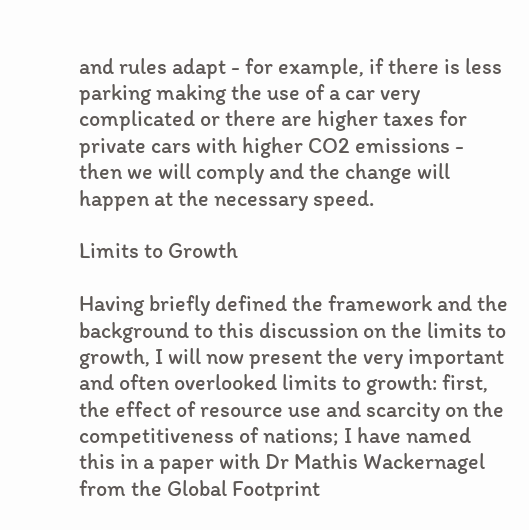and rules adapt - for example, if there is less parking making the use of a car very complicated or there are higher taxes for private cars with higher CO2 emissions - then we will comply and the change will happen at the necessary speed.

Limits to Growth

Having briefly defined the framework and the background to this discussion on the limits to growth, I will now present the very important and often overlooked limits to growth: first, the effect of resource use and scarcity on the competitiveness of nations; I have named this in a paper with Dr Mathis Wackernagel from the Global Footprint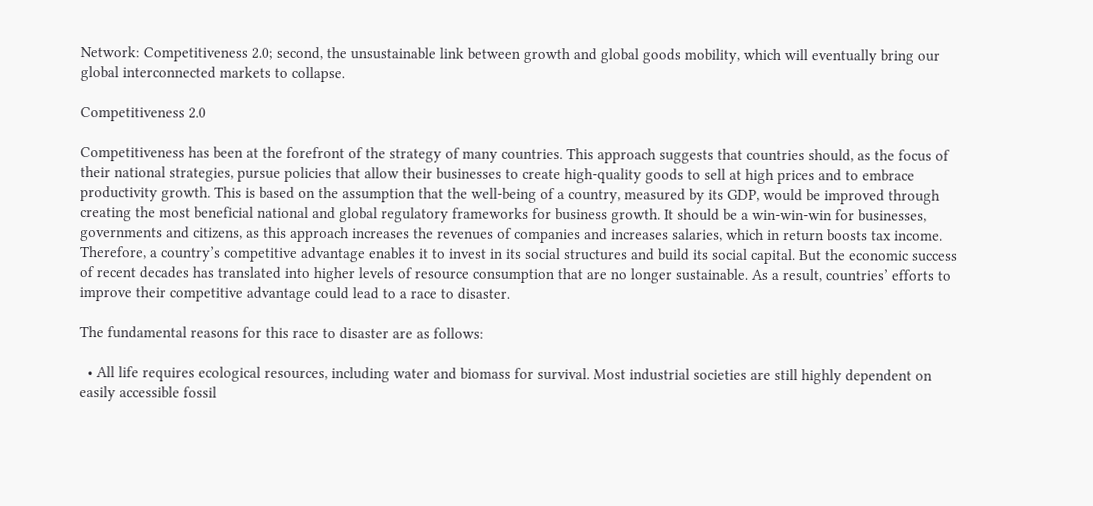Network: Competitiveness 2.0; second, the unsustainable link between growth and global goods mobility, which will eventually bring our global interconnected markets to collapse.

Competitiveness 2.0

Competitiveness has been at the forefront of the strategy of many countries. This approach suggests that countries should, as the focus of their national strategies, pursue policies that allow their businesses to create high-quality goods to sell at high prices and to embrace productivity growth. This is based on the assumption that the well-being of a country, measured by its GDP, would be improved through creating the most beneficial national and global regulatory frameworks for business growth. It should be a win-win-win for businesses, governments and citizens, as this approach increases the revenues of companies and increases salaries, which in return boosts tax income. Therefore, a country’s competitive advantage enables it to invest in its social structures and build its social capital. But the economic success of recent decades has translated into higher levels of resource consumption that are no longer sustainable. As a result, countries’ efforts to improve their competitive advantage could lead to a race to disaster.

The fundamental reasons for this race to disaster are as follows:

  • All life requires ecological resources, including water and biomass for survival. Most industrial societies are still highly dependent on easily accessible fossil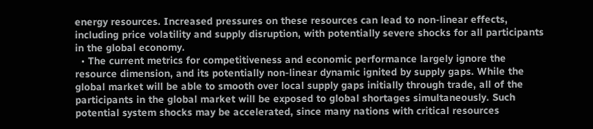energy resources. Increased pressures on these resources can lead to non-linear effects, including price volatility and supply disruption, with potentially severe shocks for all participants in the global economy.
  • The current metrics for competitiveness and economic performance largely ignore the resource dimension, and its potentially non-linear dynamic ignited by supply gaps. While the global market will be able to smooth over local supply gaps initially through trade, all of the participants in the global market will be exposed to global shortages simultaneously. Such potential system shocks may be accelerated, since many nations with critical resources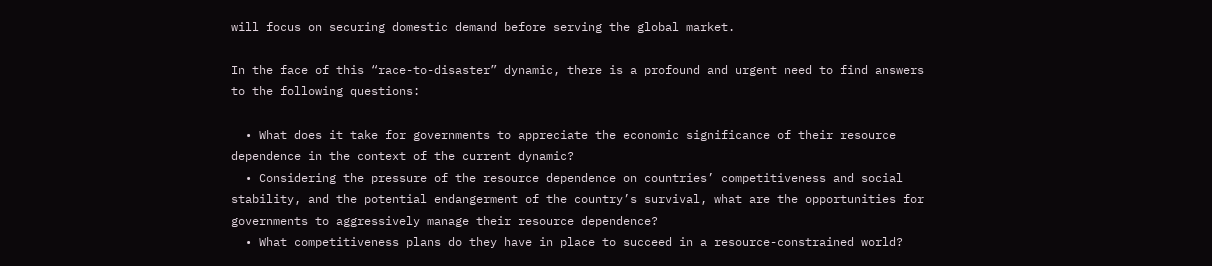will focus on securing domestic demand before serving the global market.

In the face of this “race-to-disaster” dynamic, there is a profound and urgent need to find answers to the following questions:

  • What does it take for governments to appreciate the economic significance of their resource dependence in the context of the current dynamic?
  • Considering the pressure of the resource dependence on countries’ competitiveness and social stability, and the potential endangerment of the country’s survival, what are the opportunities for governments to aggressively manage their resource dependence?
  • What competitiveness plans do they have in place to succeed in a resource-constrained world?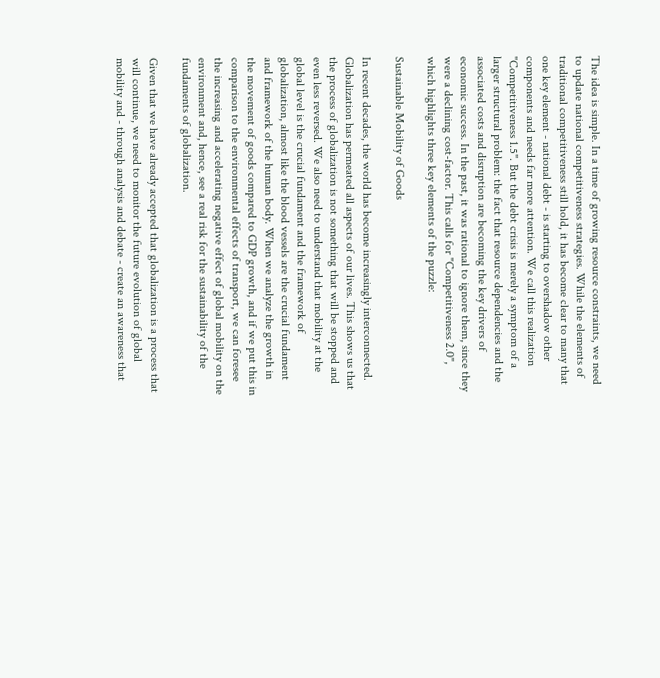The idea is simple. In a time of growing resource constraints, we need to update national competitiveness strategies. While the elements of traditional competitiveness still hold, it has become clear to many that one key element - national debt - is starting to overshadow other components and needs far more attention. We call this realization "Competitiveness 1.5". But the debt crisis is merely a symptom of a larger structural problem: the fact that resource dependencies and the associated costs and disruption are becoming the key drivers of economic success. In the past, it was rational to ignore them, since they were a declining cost-factor. This calls for "Competitiveness 2.0", which highlights three key elements of the puzzle:

Sustainable Mobility of Goods

In recent decades, the world has become increasingly interconnected. Globalization has permeated all aspects of our lives. This shows us that the process of globalization is not something that will be stopped and even less reversed. We also need to understand that mobility at the global level is the crucial fundament and the framework of globalization, almost like the blood vessels are the crucial fundament and framework of the human body. When we analyze the growth in the movement of goods compared to GDP growth, and if we put this in comparison to the environmental effects of transport, we can foresee the increasing and accelerating negative effect of global mobility on the environment and, hence, see a real risk for the sustainability of the fundaments of globalization.

Given that we have already accepted that globalization is a process that will continue, we need to monitor the future evolution of global mobility and - through analysis and debate - create an awareness that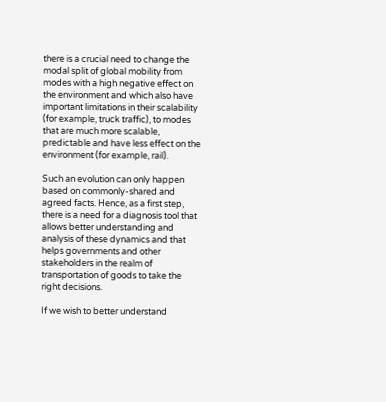there is a crucial need to change the modal split of global mobility from modes with a high negative effect on the environment and which also have important limitations in their scalability (for example, truck traffic), to modes that are much more scalable, predictable and have less effect on the environment (for example, rail).

Such an evolution can only happen based on commonly-shared and agreed facts. Hence, as a first step, there is a need for a diagnosis tool that allows better understanding and analysis of these dynamics and that helps governments and other stakeholders in the realm of transportation of goods to take the right decisions.

If we wish to better understand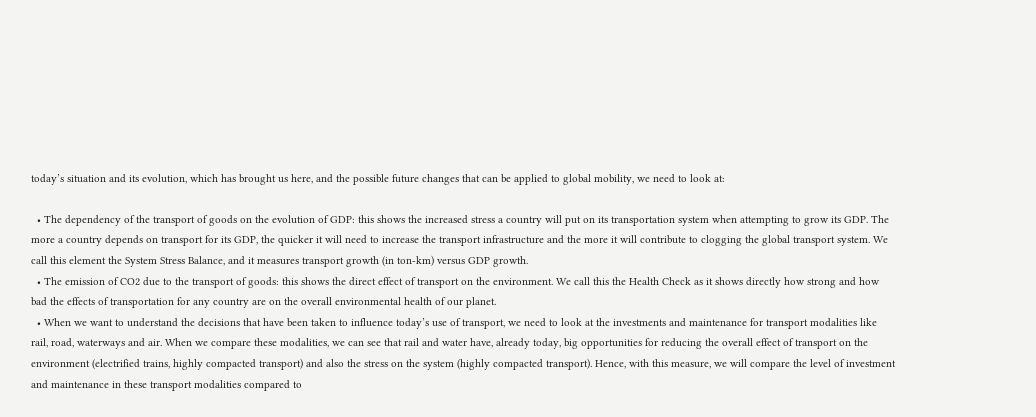today’s situation and its evolution, which has brought us here, and the possible future changes that can be applied to global mobility, we need to look at:

  • The dependency of the transport of goods on the evolution of GDP: this shows the increased stress a country will put on its transportation system when attempting to grow its GDP. The more a country depends on transport for its GDP, the quicker it will need to increase the transport infrastructure and the more it will contribute to clogging the global transport system. We call this element the System Stress Balance, and it measures transport growth (in ton-km) versus GDP growth.
  • The emission of CO2 due to the transport of goods: this shows the direct effect of transport on the environment. We call this the Health Check as it shows directly how strong and how bad the effects of transportation for any country are on the overall environmental health of our planet.
  • When we want to understand the decisions that have been taken to influence today’s use of transport, we need to look at the investments and maintenance for transport modalities like rail, road, waterways and air. When we compare these modalities, we can see that rail and water have, already today, big opportunities for reducing the overall effect of transport on the environment (electrified trains, highly compacted transport) and also the stress on the system (highly compacted transport). Hence, with this measure, we will compare the level of investment and maintenance in these transport modalities compared to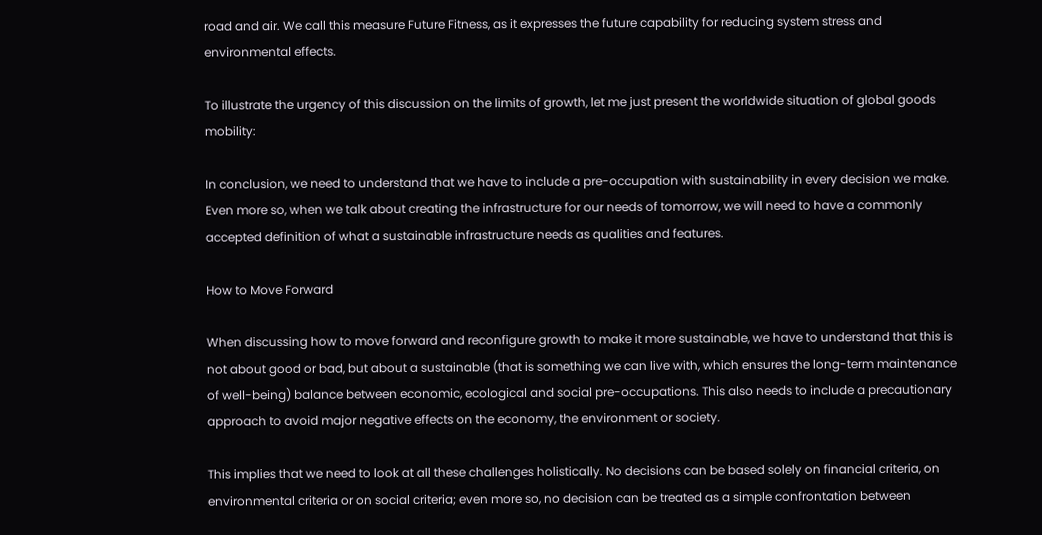road and air. We call this measure Future Fitness, as it expresses the future capability for reducing system stress and environmental effects.

To illustrate the urgency of this discussion on the limits of growth, let me just present the worldwide situation of global goods mobility:

In conclusion, we need to understand that we have to include a pre-occupation with sustainability in every decision we make. Even more so, when we talk about creating the infrastructure for our needs of tomorrow, we will need to have a commonly accepted definition of what a sustainable infrastructure needs as qualities and features.

How to Move Forward

When discussing how to move forward and reconfigure growth to make it more sustainable, we have to understand that this is not about good or bad, but about a sustainable (that is something we can live with, which ensures the long-term maintenance of well-being) balance between economic, ecological and social pre-occupations. This also needs to include a precautionary approach to avoid major negative effects on the economy, the environment or society.

This implies that we need to look at all these challenges holistically. No decisions can be based solely on financial criteria, on environmental criteria or on social criteria; even more so, no decision can be treated as a simple confrontation between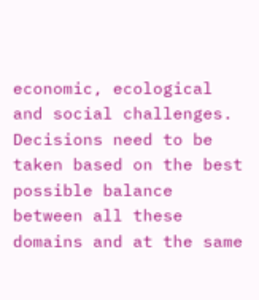economic, ecological and social challenges. Decisions need to be taken based on the best possible balance between all these domains and at the same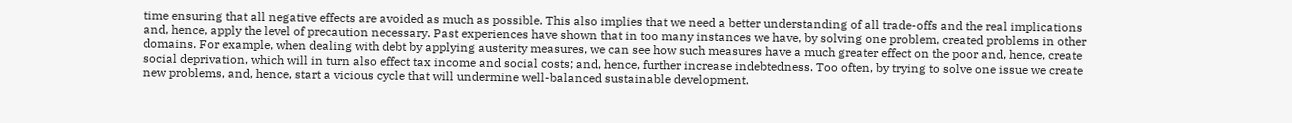time ensuring that all negative effects are avoided as much as possible. This also implies that we need a better understanding of all trade-offs and the real implications and, hence, apply the level of precaution necessary. Past experiences have shown that in too many instances we have, by solving one problem, created problems in other domains. For example, when dealing with debt by applying austerity measures, we can see how such measures have a much greater effect on the poor and, hence, create social deprivation, which will in turn also effect tax income and social costs; and, hence, further increase indebtedness. Too often, by trying to solve one issue we create new problems, and, hence, start a vicious cycle that will undermine well-balanced sustainable development.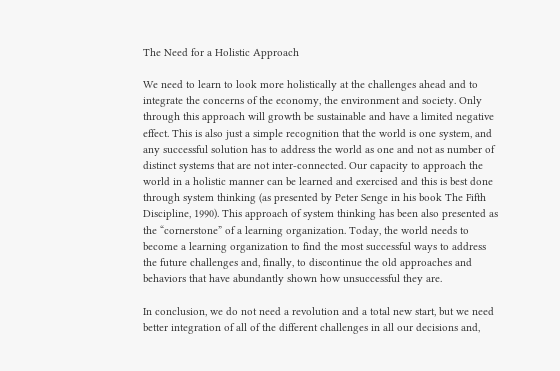The Need for a Holistic Approach

We need to learn to look more holistically at the challenges ahead and to integrate the concerns of the economy, the environment and society. Only through this approach will growth be sustainable and have a limited negative effect. This is also just a simple recognition that the world is one system, and any successful solution has to address the world as one and not as number of distinct systems that are not inter-connected. Our capacity to approach the world in a holistic manner can be learned and exercised and this is best done through system thinking (as presented by Peter Senge in his book The Fifth Discipline, 1990). This approach of system thinking has been also presented as the “cornerstone” of a learning organization. Today, the world needs to become a learning organization to find the most successful ways to address the future challenges and, finally, to discontinue the old approaches and behaviors that have abundantly shown how unsuccessful they are.

In conclusion, we do not need a revolution and a total new start, but we need better integration of all of the different challenges in all our decisions and,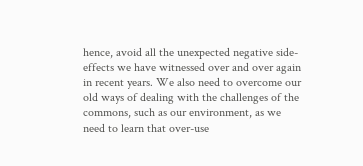hence, avoid all the unexpected negative side-effects we have witnessed over and over again in recent years. We also need to overcome our old ways of dealing with the challenges of the commons, such as our environment, as we need to learn that over-use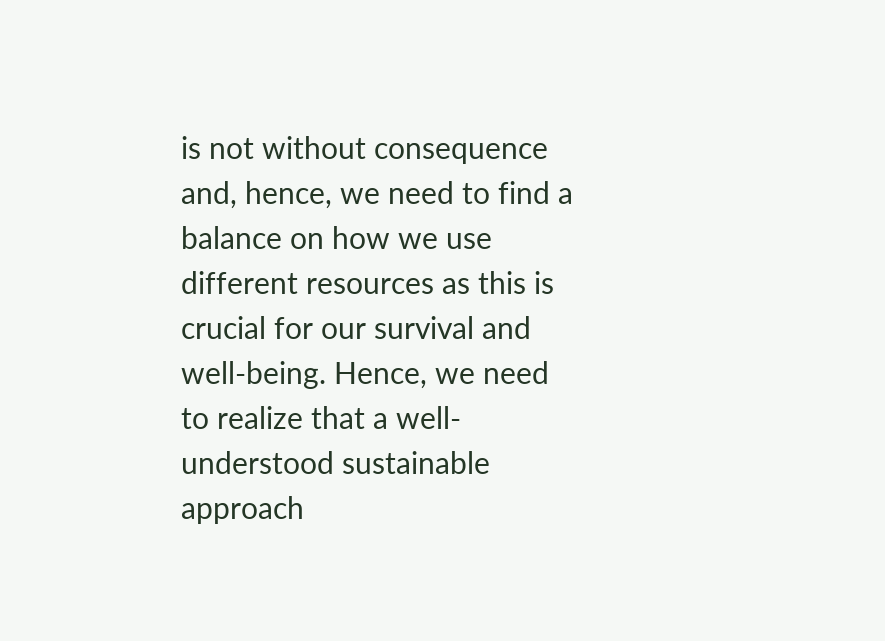is not without consequence and, hence, we need to find a balance on how we use different resources as this is crucial for our survival and well-being. Hence, we need to realize that a well-understood sustainable approach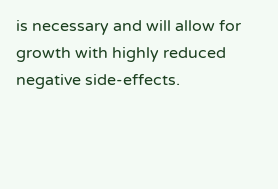is necessary and will allow for growth with highly reduced negative side-effects.